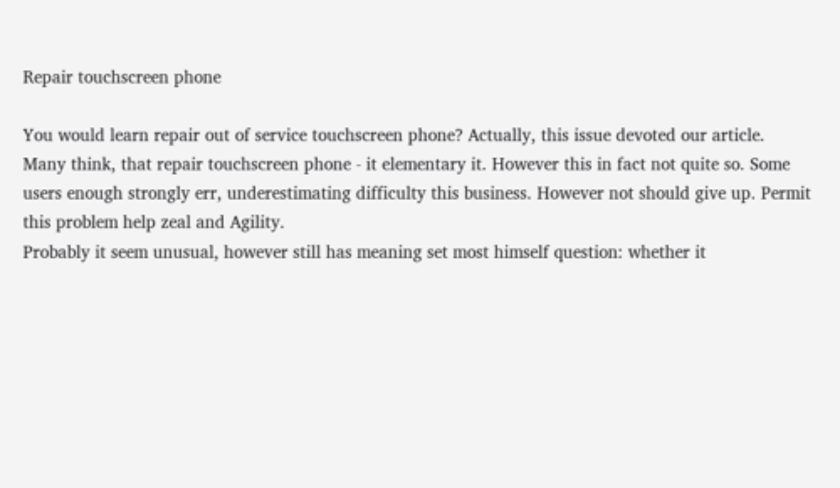Repair touchscreen phone

You would learn repair out of service touchscreen phone? Actually, this issue devoted our article.
Many think, that repair touchscreen phone - it elementary it. However this in fact not quite so. Some users enough strongly err, underestimating difficulty this business. However not should give up. Permit this problem help zeal and Agility.
Probably it seem unusual, however still has meaning set most himself question: whether it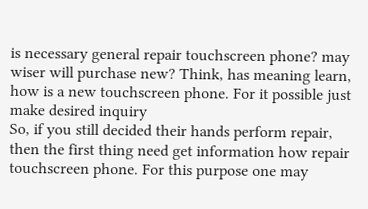is necessary general repair touchscreen phone? may wiser will purchase new? Think, has meaning learn, how is a new touchscreen phone. For it possible just make desired inquiry
So, if you still decided their hands perform repair, then the first thing need get information how repair touchscreen phone. For this purpose one may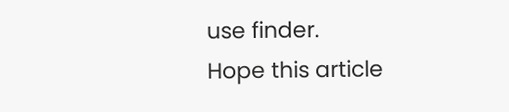use finder.
Hope this article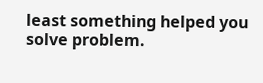least something helped you solve problem.